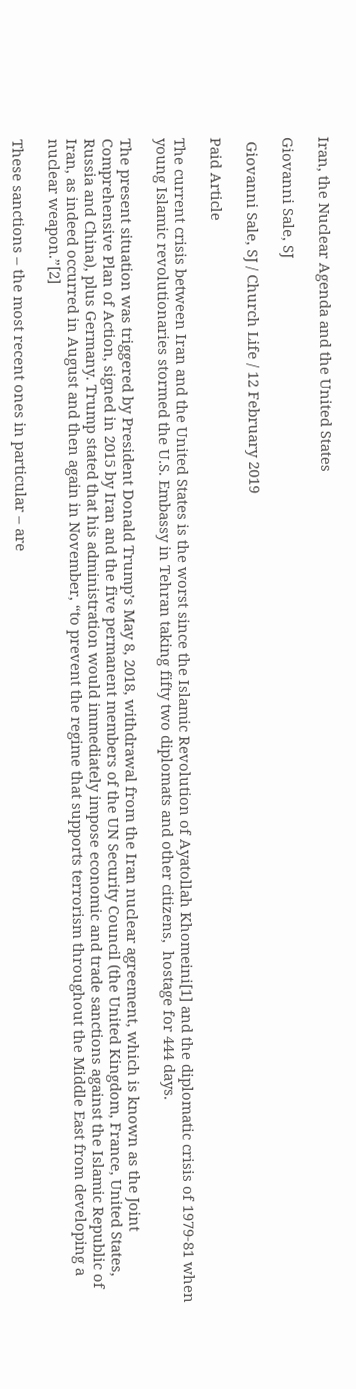Iran, the Nuclear Agenda and the United States

Giovanni Sale, SJ

 Giovanni Sale, SJ / Church Life / 12 February 2019

Paid Article

The current crisis between Iran and the United States is the worst since the Islamic Revolution of Ayatollah Khomeini[1] and the diplomatic crisis of 1979-81 when young Islamic revolutionaries stormed the U.S. Embassy in Tehran taking fifty two diplomats and other citizens,  hostage for 444 days.

The present situation was triggered by President Donald Trump’s May 8, 2018, withdrawal from the Iran nuclear agreement, which is known as the Joint Comprehensive Plan of Action, signed in 2015 by Iran and the five permanent members of the UN Security Council (the United Kingdom, France, United States, Russia and China), plus Germany. Trump stated that his administration would immediately impose economic and trade sanctions against the Islamic Republic of Iran, as indeed occurred in August and then again in November, “to prevent the regime that supports terrorism throughout the Middle East from developing a nuclear weapon.”[2]

These sanctions – the most recent ones in particular – are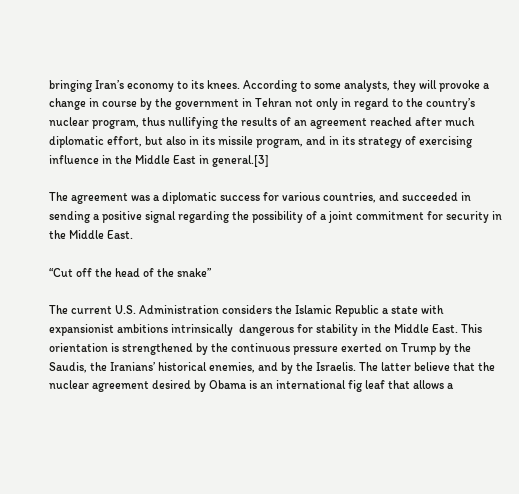bringing Iran’s economy to its knees. According to some analysts, they will provoke a change in course by the government in Tehran not only in regard to the country’s nuclear program, thus nullifying the results of an agreement reached after much diplomatic effort, but also in its missile program, and in its strategy of exercising influence in the Middle East in general.[3]

The agreement was a diplomatic success for various countries, and succeeded in sending a positive signal regarding the possibility of a joint commitment for security in the Middle East.

“Cut off the head of the snake”

The current U.S. Administration considers the Islamic Republic a state with expansionist ambitions intrinsically  dangerous for stability in the Middle East. This orientation is strengthened by the continuous pressure exerted on Trump by the Saudis, the Iranians’ historical enemies, and by the Israelis. The latter believe that the nuclear agreement desired by Obama is an international fig leaf that allows a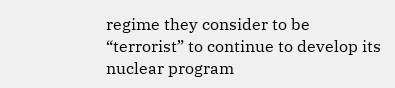regime they consider to be “terrorist” to continue to develop its nuclear program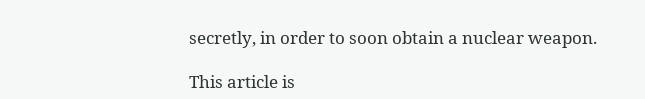secretly, in order to soon obtain a nuclear weapon.

This article is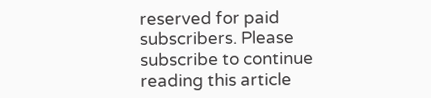reserved for paid subscribers. Please subscribe to continue reading this article